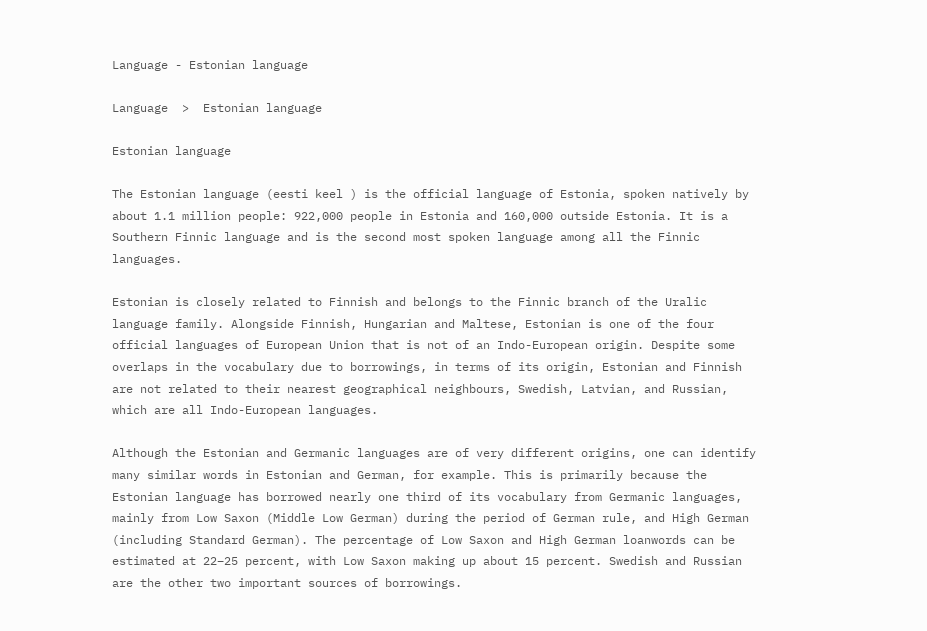Language - Estonian language

Language  >  Estonian language

Estonian language

The Estonian language (eesti keel ) is the official language of Estonia, spoken natively by about 1.1 million people: 922,000 people in Estonia and 160,000 outside Estonia. It is a Southern Finnic language and is the second most spoken language among all the Finnic languages.

Estonian is closely related to Finnish and belongs to the Finnic branch of the Uralic language family. Alongside Finnish, Hungarian and Maltese, Estonian is one of the four official languages of European Union that is not of an Indo-European origin. Despite some overlaps in the vocabulary due to borrowings, in terms of its origin, Estonian and Finnish are not related to their nearest geographical neighbours, Swedish, Latvian, and Russian, which are all Indo-European languages.

Although the Estonian and Germanic languages are of very different origins, one can identify many similar words in Estonian and German, for example. This is primarily because the Estonian language has borrowed nearly one third of its vocabulary from Germanic languages, mainly from Low Saxon (Middle Low German) during the period of German rule, and High German (including Standard German). The percentage of Low Saxon and High German loanwords can be estimated at 22–25 percent, with Low Saxon making up about 15 percent. Swedish and Russian are the other two important sources of borrowings.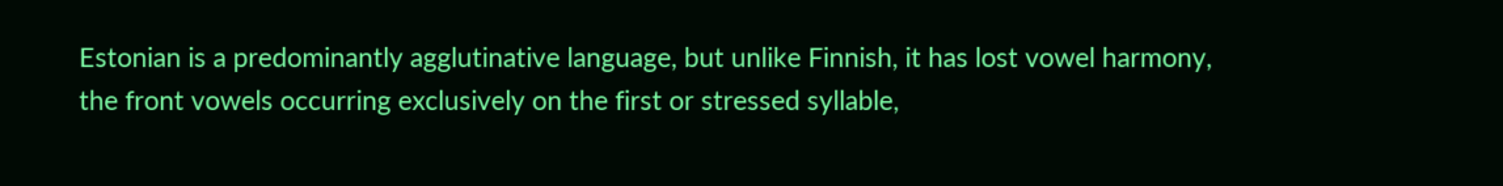Estonian is a predominantly agglutinative language, but unlike Finnish, it has lost vowel harmony, the front vowels occurring exclusively on the first or stressed syllable,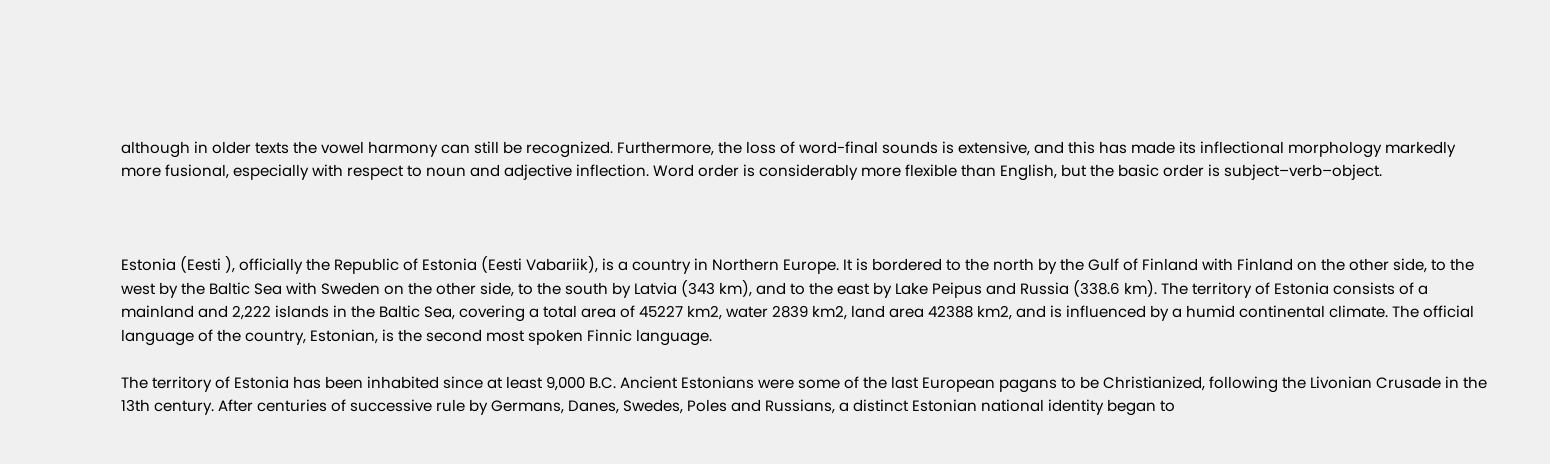although in older texts the vowel harmony can still be recognized. Furthermore, the loss of word-final sounds is extensive, and this has made its inflectional morphology markedly more fusional, especially with respect to noun and adjective inflection. Word order is considerably more flexible than English, but the basic order is subject–verb–object.



Estonia (Eesti ), officially the Republic of Estonia (Eesti Vabariik), is a country in Northern Europe. It is bordered to the north by the Gulf of Finland with Finland on the other side, to the west by the Baltic Sea with Sweden on the other side, to the south by Latvia (343 km), and to the east by Lake Peipus and Russia (338.6 km). The territory of Estonia consists of a mainland and 2,222 islands in the Baltic Sea, covering a total area of 45227 km2, water 2839 km2, land area 42388 km2, and is influenced by a humid continental climate. The official language of the country, Estonian, is the second most spoken Finnic language.

The territory of Estonia has been inhabited since at least 9,000 B.C. Ancient Estonians were some of the last European pagans to be Christianized, following the Livonian Crusade in the 13th century. After centuries of successive rule by Germans, Danes, Swedes, Poles and Russians, a distinct Estonian national identity began to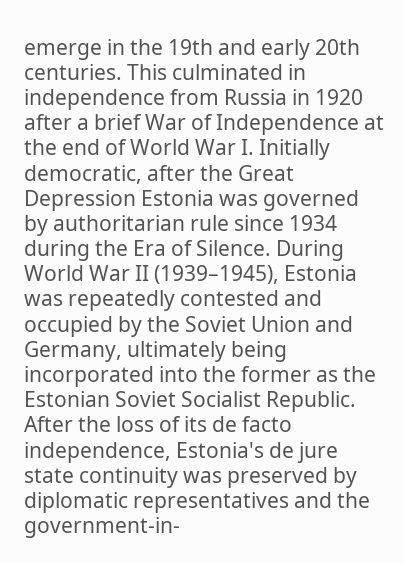emerge in the 19th and early 20th centuries. This culminated in independence from Russia in 1920 after a brief War of Independence at the end of World War I. Initially democratic, after the Great Depression Estonia was governed by authoritarian rule since 1934 during the Era of Silence. During World War II (1939–1945), Estonia was repeatedly contested and occupied by the Soviet Union and Germany, ultimately being incorporated into the former as the Estonian Soviet Socialist Republic. After the loss of its de facto independence, Estonia's de jure state continuity was preserved by diplomatic representatives and the government-in-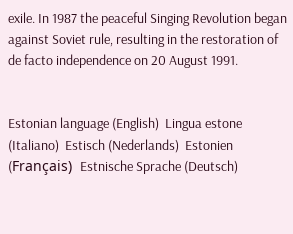exile. In 1987 the peaceful Singing Revolution began against Soviet rule, resulting in the restoration of de facto independence on 20 August 1991.


Estonian language (English)  Lingua estone (Italiano)  Estisch (Nederlands)  Estonien (Français)  Estnische Sprache (Deutsch)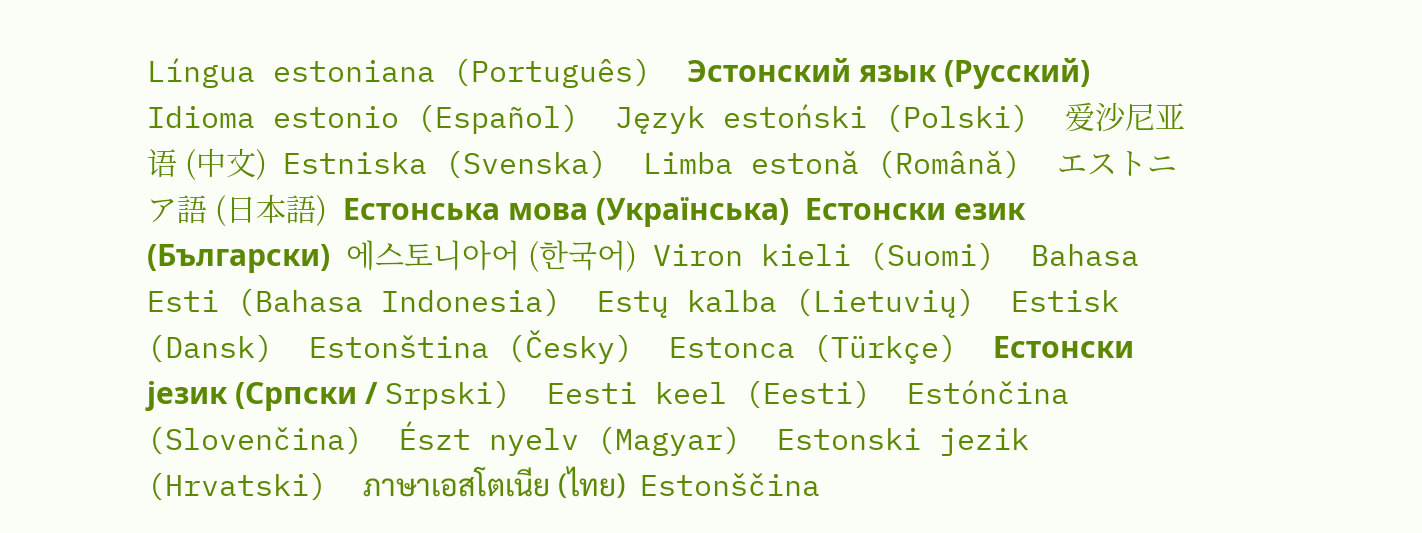Língua estoniana (Português)  Эстонский язык (Русский)  Idioma estonio (Español)  Język estoński (Polski)  爱沙尼亚语 (中文)  Estniska (Svenska)  Limba estonă (Română)  エストニア語 (日本語)  Естонська мова (Українська)  Естонски език (Български)  에스토니아어 (한국어)  Viron kieli (Suomi)  Bahasa Esti (Bahasa Indonesia)  Estų kalba (Lietuvių)  Estisk (Dansk)  Estonština (Česky)  Estonca (Türkçe)  Естонски језик (Српски / Srpski)  Eesti keel (Eesti)  Estónčina (Slovenčina)  Észt nyelv (Magyar)  Estonski jezik (Hrvatski)  ภาษาเอสโตเนีย (ไทย)  Estonščina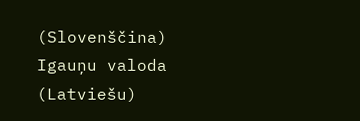(Slovenščina)  Igauņu valoda (Latviešu)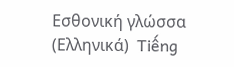Εσθονική γλώσσα (Ελληνικά)  Tiếng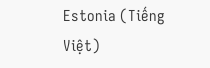Estonia (Tiếng Việt)